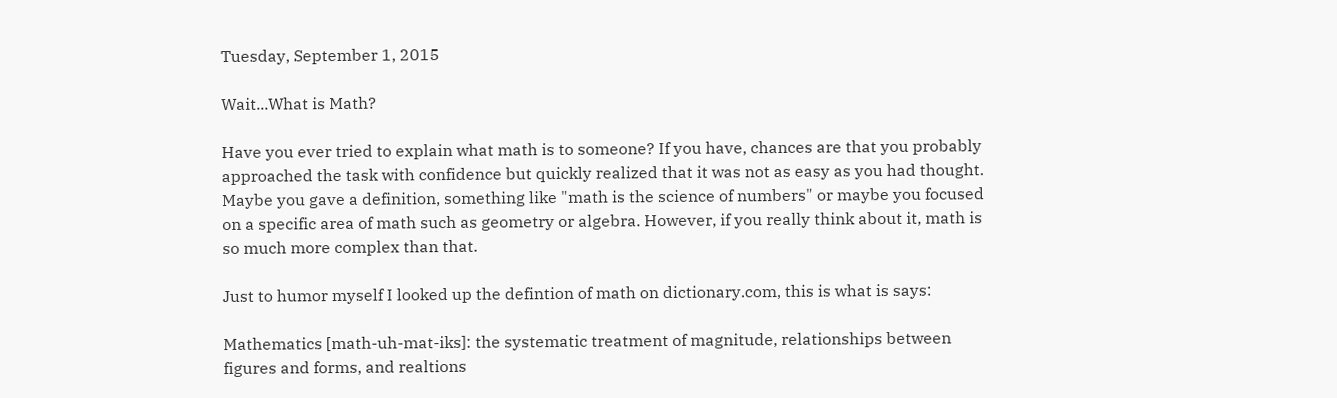Tuesday, September 1, 2015

Wait...What is Math?

Have you ever tried to explain what math is to someone? If you have, chances are that you probably approached the task with confidence but quickly realized that it was not as easy as you had thought. Maybe you gave a definition, something like "math is the science of numbers" or maybe you focused on a specific area of math such as geometry or algebra. However, if you really think about it, math is so much more complex than that.

Just to humor myself I looked up the defintion of math on dictionary.com, this is what is says:

Mathematics [math-uh-mat-iks]: the systematic treatment of magnitude, relationships between figures and forms, and realtions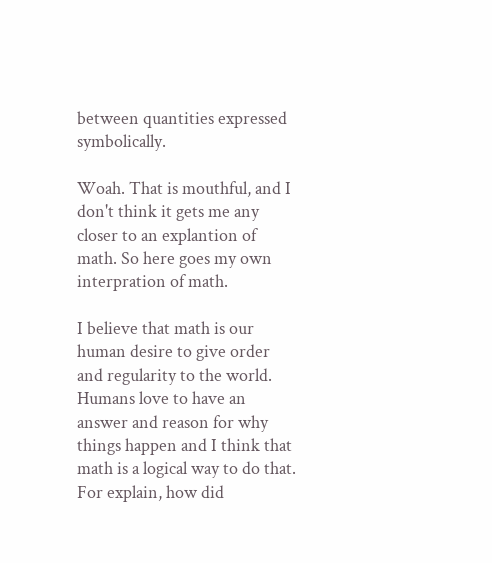between quantities expressed symbolically.

Woah. That is mouthful, and I don't think it gets me any closer to an explantion of math. So here goes my own interpration of math.

I believe that math is our human desire to give order and regularity to the world. Humans love to have an answer and reason for why things happen and I think that math is a logical way to do that. For explain, how did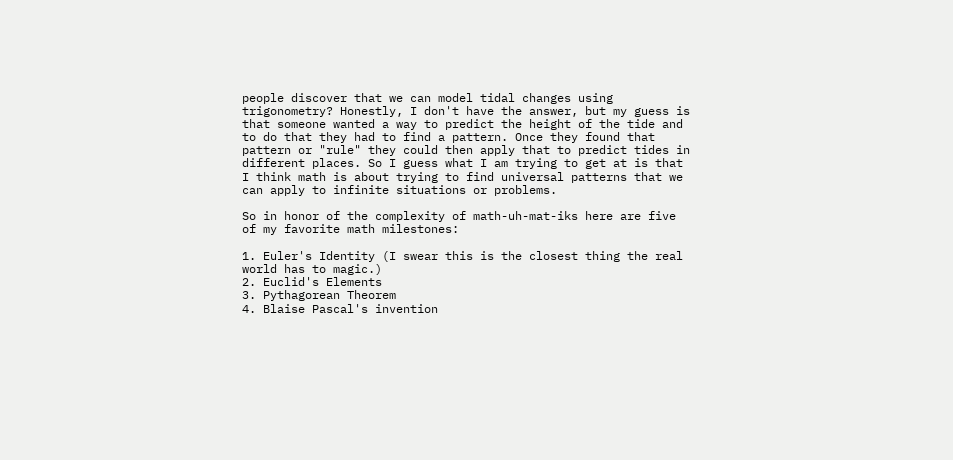people discover that we can model tidal changes using trigonometry? Honestly, I don't have the answer, but my guess is that someone wanted a way to predict the height of the tide and to do that they had to find a pattern. Once they found that pattern or "rule" they could then apply that to predict tides in different places. So I guess what I am trying to get at is that I think math is about trying to find universal patterns that we can apply to infinite situations or problems.

So in honor of the complexity of math-uh-mat-iks here are five of my favorite math milestones:

1. Euler's Identity (I swear this is the closest thing the real world has to magic.)
2. Euclid's Elements
3. Pythagorean Theorem
4. Blaise Pascal's invention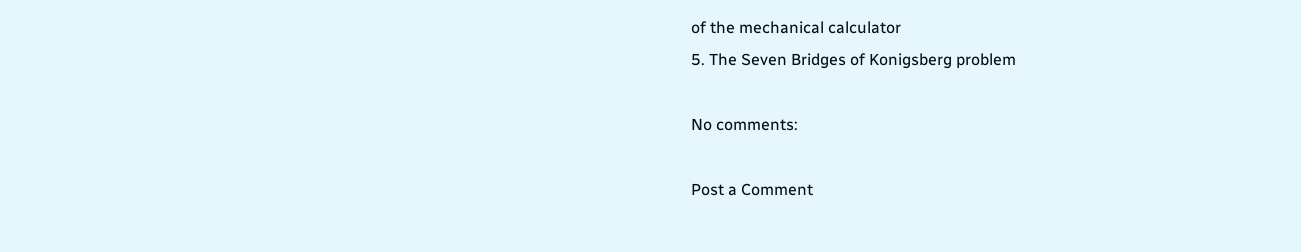of the mechanical calculator
5. The Seven Bridges of Konigsberg problem

No comments:

Post a Comment